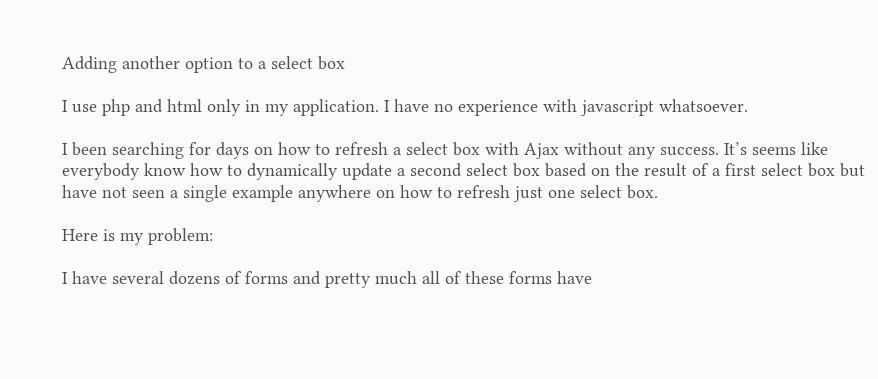Adding another option to a select box

I use php and html only in my application. I have no experience with javascript whatsoever.

I been searching for days on how to refresh a select box with Ajax without any success. It’s seems like everybody know how to dynamically update a second select box based on the result of a first select box but have not seen a single example anywhere on how to refresh just one select box.

Here is my problem:

I have several dozens of forms and pretty much all of these forms have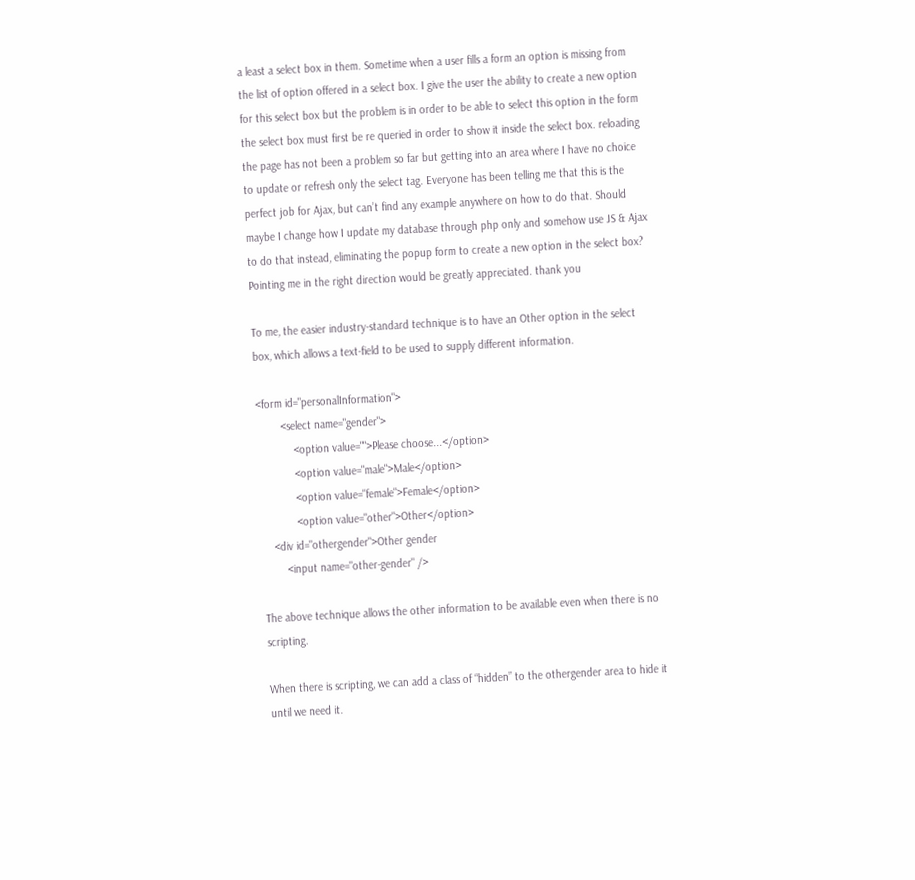a least a select box in them. Sometime when a user fills a form an option is missing from the list of option offered in a select box. I give the user the ability to create a new option for this select box but the problem is in order to be able to select this option in the form the select box must first be re queried in order to show it inside the select box. reloading the page has not been a problem so far but getting into an area where I have no choice to update or refresh only the select tag. Everyone has been telling me that this is the perfect job for Ajax, but can’t find any example anywhere on how to do that. Should maybe I change how I update my database through php only and somehow use JS & Ajax to do that instead, eliminating the popup form to create a new option in the select box? Pointing me in the right direction would be greatly appreciated. thank you

To me, the easier industry-standard technique is to have an Other option in the select box, which allows a text-field to be used to supply different information.

<form id="personalInformation">
        <select name="gender">
            <option value="">Please choose...</option>
            <option value="male">Male</option>
            <option value="female">Female</option>
            <option value="other">Other</option>
    <div id="othergender">Other gender
        <input name="other-gender" />

The above technique allows the other information to be available even when there is no scripting.

When there is scripting, we can add a class of “hidden” to the othergender area to hide it until we need it.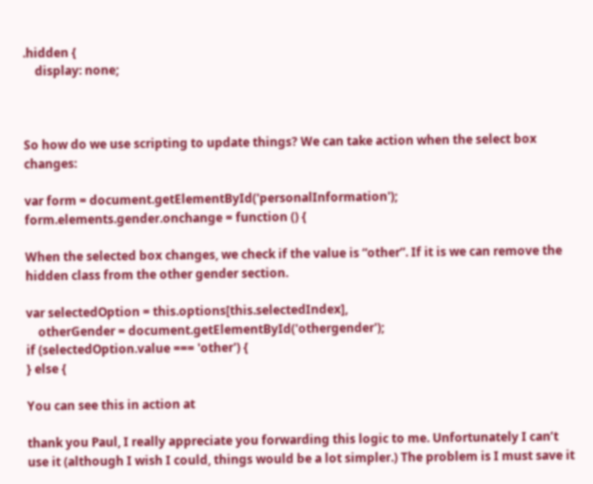.hidden {
    display: none;



So how do we use scripting to update things? We can take action when the select box changes:

var form = document.getElementById('personalInformation');
form.elements.gender.onchange = function () {

When the selected box changes, we check if the value is “other”. If it is we can remove the hidden class from the other gender section.

var selectedOption = this.options[this.selectedIndex],
    otherGender = document.getElementById('othergender');
if (selectedOption.value === 'other') {
} else {

You can see this in action at

thank you Paul, I really appreciate you forwarding this logic to me. Unfortunately I can’t use it (although I wish I could, things would be a lot simpler.) The problem is I must save it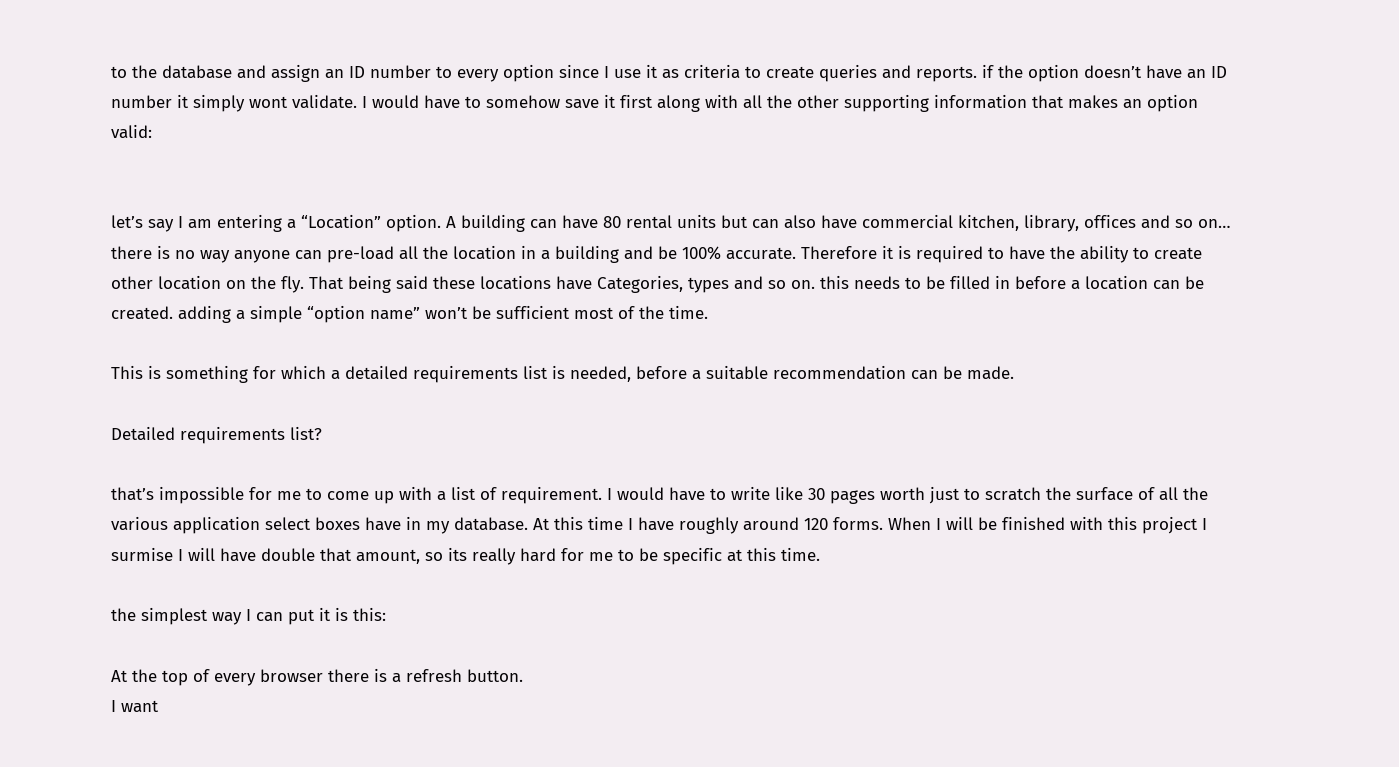to the database and assign an ID number to every option since I use it as criteria to create queries and reports. if the option doesn’t have an ID number it simply wont validate. I would have to somehow save it first along with all the other supporting information that makes an option valid:


let’s say I am entering a “Location” option. A building can have 80 rental units but can also have commercial kitchen, library, offices and so on… there is no way anyone can pre-load all the location in a building and be 100% accurate. Therefore it is required to have the ability to create other location on the fly. That being said these locations have Categories, types and so on. this needs to be filled in before a location can be created. adding a simple “option name” won’t be sufficient most of the time.

This is something for which a detailed requirements list is needed, before a suitable recommendation can be made.

Detailed requirements list?

that’s impossible for me to come up with a list of requirement. I would have to write like 30 pages worth just to scratch the surface of all the various application select boxes have in my database. At this time I have roughly around 120 forms. When I will be finished with this project I surmise I will have double that amount, so its really hard for me to be specific at this time.

the simplest way I can put it is this:

At the top of every browser there is a refresh button.
I want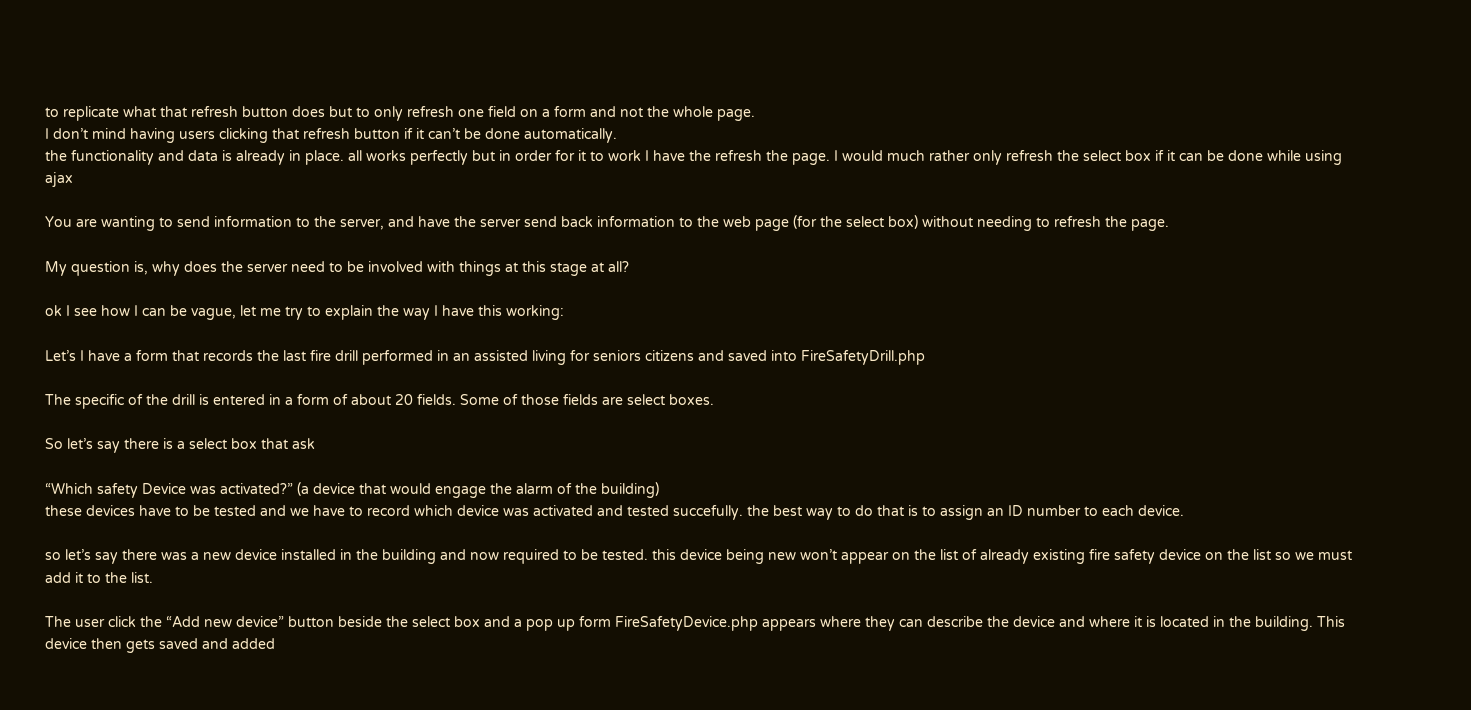to replicate what that refresh button does but to only refresh one field on a form and not the whole page.
I don’t mind having users clicking that refresh button if it can’t be done automatically.
the functionality and data is already in place. all works perfectly but in order for it to work I have the refresh the page. I would much rather only refresh the select box if it can be done while using ajax

You are wanting to send information to the server, and have the server send back information to the web page (for the select box) without needing to refresh the page.

My question is, why does the server need to be involved with things at this stage at all?

ok I see how I can be vague, let me try to explain the way I have this working:

Let’s I have a form that records the last fire drill performed in an assisted living for seniors citizens and saved into FireSafetyDrill.php

The specific of the drill is entered in a form of about 20 fields. Some of those fields are select boxes.

So let’s say there is a select box that ask

“Which safety Device was activated?” (a device that would engage the alarm of the building)
these devices have to be tested and we have to record which device was activated and tested succefully. the best way to do that is to assign an ID number to each device.

so let’s say there was a new device installed in the building and now required to be tested. this device being new won’t appear on the list of already existing fire safety device on the list so we must add it to the list.

The user click the “Add new device” button beside the select box and a pop up form FireSafetyDevice.php appears where they can describe the device and where it is located in the building. This device then gets saved and added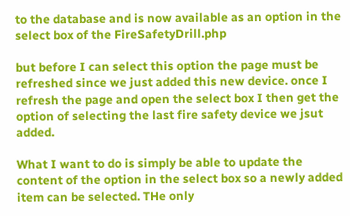to the database and is now available as an option in the select box of the FireSafetyDrill.php

but before I can select this option the page must be refreshed since we just added this new device. once I refresh the page and open the select box I then get the option of selecting the last fire safety device we jsut added.

What I want to do is simply be able to update the content of the option in the select box so a newly added item can be selected. THe only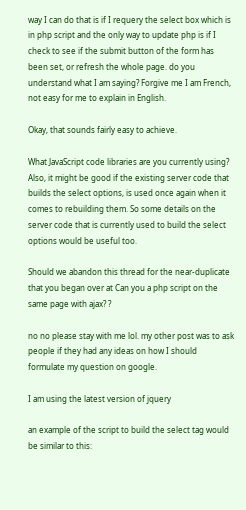way I can do that is if I requery the select box which is in php script and the only way to update php is if I check to see if the submit button of the form has been set, or refresh the whole page. do you understand what I am saying? Forgive me I am French, not easy for me to explain in English.

Okay, that sounds fairly easy to achieve.

What JavaScript code libraries are you currently using? Also, it might be good if the existing server code that builds the select options, is used once again when it comes to rebuilding them. So some details on the server code that is currently used to build the select options would be useful too.

Should we abandon this thread for the near-duplicate that you began over at Can you a php script on the same page with ajax? ?

no no please stay with me lol. my other post was to ask people if they had any ideas on how I should formulate my question on google.

I am using the latest version of jquery

an example of the script to build the select tag would be similar to this: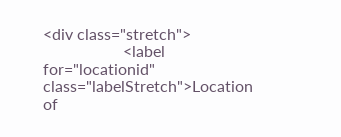<div class="stretch">
                    <label for="locationid" class="labelStretch">Location of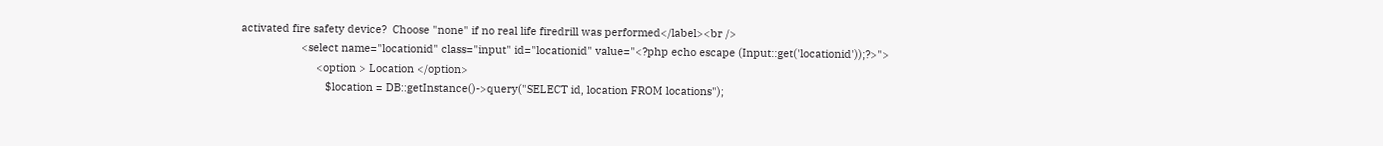activated fire safety device?  Choose "none" if no real life firedrill was performed</label><br />
                    <select name="locationid" class="input" id="locationid" value="<?php echo escape (Input::get('locationid'));?>">
                         <option > Location </option>
                            $location = DB::getInstance()->query("SELECT id, location FROM locations");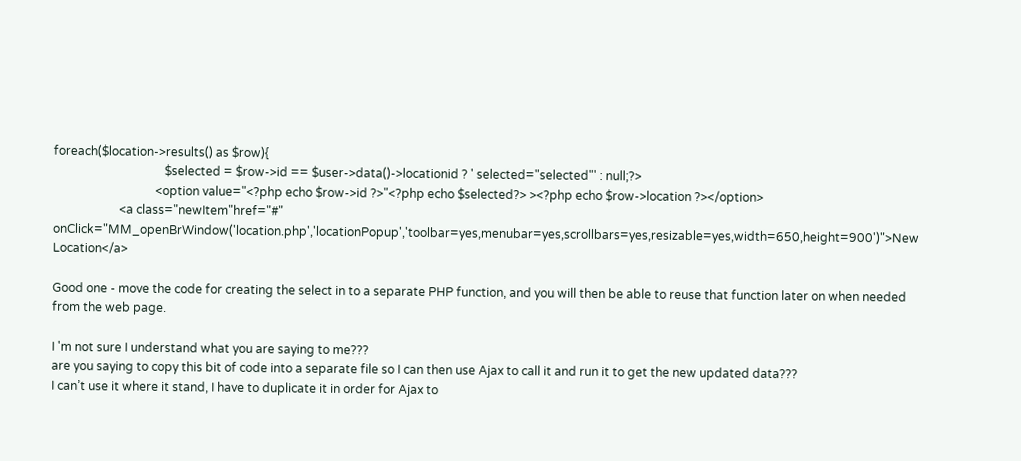foreach($location->results() as $row){
                                     $selected = $row->id == $user->data()->locationid ? ' selected="selected"' : null;?>
                                  <option value="<?php echo $row->id ?>"<?php echo $selected?> ><?php echo $row->location ?></option>
                      <a class="newItem"href="#" onClick="MM_openBrWindow('location.php','locationPopup','toolbar=yes,menubar=yes,scrollbars=yes,resizable=yes,width=650,height=900')">New Location</a>

Good one - move the code for creating the select in to a separate PHP function, and you will then be able to reuse that function later on when needed from the web page.

I 'm not sure I understand what you are saying to me???
are you saying to copy this bit of code into a separate file so I can then use Ajax to call it and run it to get the new updated data???
I can’t use it where it stand, I have to duplicate it in order for Ajax to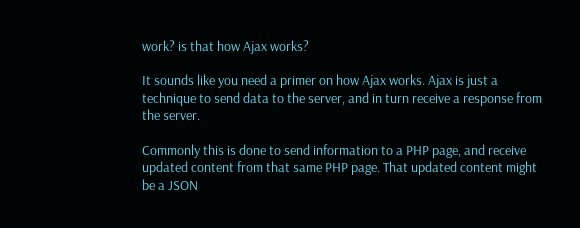work? is that how Ajax works?

It sounds like you need a primer on how Ajax works. Ajax is just a technique to send data to the server, and in turn receive a response from the server.

Commonly this is done to send information to a PHP page, and receive updated content from that same PHP page. That updated content might be a JSON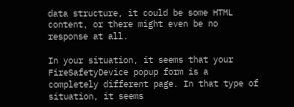data structure, it could be some HTML content, or there might even be no response at all.

In your situation, it seems that your FireSafetyDevice popup form is a completely different page. In that type of situation, it seems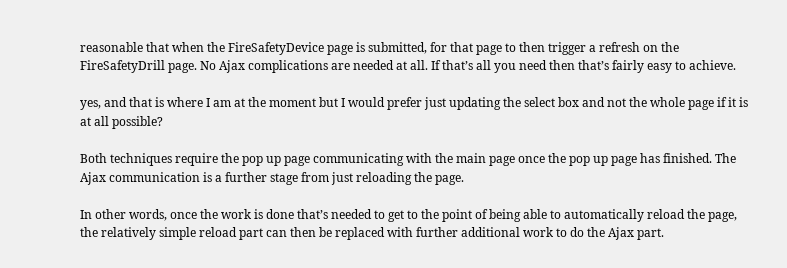reasonable that when the FireSafetyDevice page is submitted, for that page to then trigger a refresh on the FireSafetyDrill page. No Ajax complications are needed at all. If that’s all you need then that’s fairly easy to achieve.

yes, and that is where I am at the moment but I would prefer just updating the select box and not the whole page if it is at all possible?

Both techniques require the pop up page communicating with the main page once the pop up page has finished. The Ajax communication is a further stage from just reloading the page.

In other words, once the work is done that’s needed to get to the point of being able to automatically reload the page, the relatively simple reload part can then be replaced with further additional work to do the Ajax part.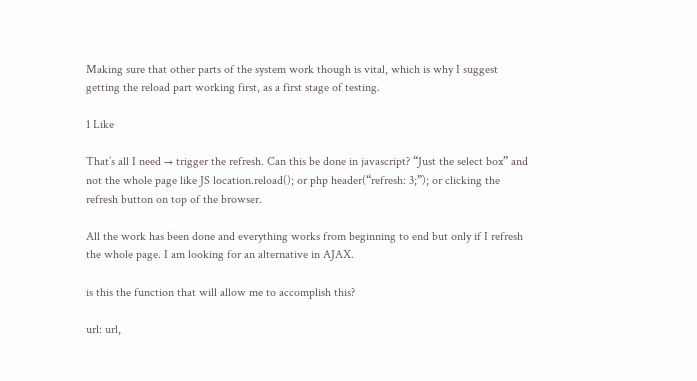Making sure that other parts of the system work though is vital, which is why I suggest getting the reload part working first, as a first stage of testing.

1 Like

That’s all I need → trigger the refresh. Can this be done in javascript? “Just the select box” and not the whole page like JS location.reload(); or php header(“refresh: 3;”); or clicking the refresh button on top of the browser.

All the work has been done and everything works from beginning to end but only if I refresh the whole page. I am looking for an alternative in AJAX.

is this the function that will allow me to accomplish this?

url: url,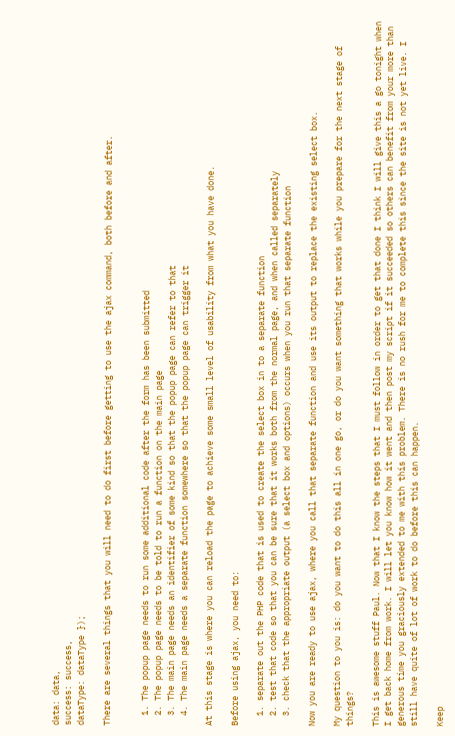data: data,
success: success,
dataType: dataType });

There are several things that you will need to do first before getting to use the ajax command, both before and after.


  1. The popup page needs to run some additional code after the form has been submitted
  2. The popup page needs to be told to run a function on the main page
  3. The main page needs an identifier of some kind so that the popup page can refer to that
  4. The main page needs a separate function somewhere so that the popup page can trigger it

At this stage is where you can reload the page to achieve some small level of usability from what you have done.

Before using ajax, you need to:

  1. separate out the PHP code that is used to create the select box in to a separate function
  2. test that code so that you can be sure that it works both from the normal page, and when called separately
  3. check that the appropriate output (a select box and options) occurs when you run that separate function

Now you are ready to use ajax, where you call that separate function and use its output to replace the existing select box.

My question to you is: do you want to do this all in one go, or do you want something that works while you prepare for the next stage of things?

This is awesome stuff Paul. Now that I know the steps that I must follow in order to get that done I think I will give this a go tonight when I get back home from work. I will let you know how it went and then post my script if it succeeded so others can benefit from your more than generous time you graciously extended to me with this problem. There is no rush for me to complete this since the site is not yet live. I still have quite of lot of work to do before this can happen.

Keep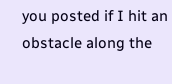you posted if I hit an obstacle along the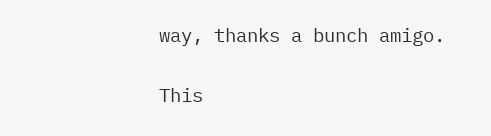way, thanks a bunch amigo.

This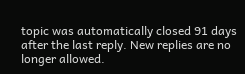topic was automatically closed 91 days after the last reply. New replies are no longer allowed.